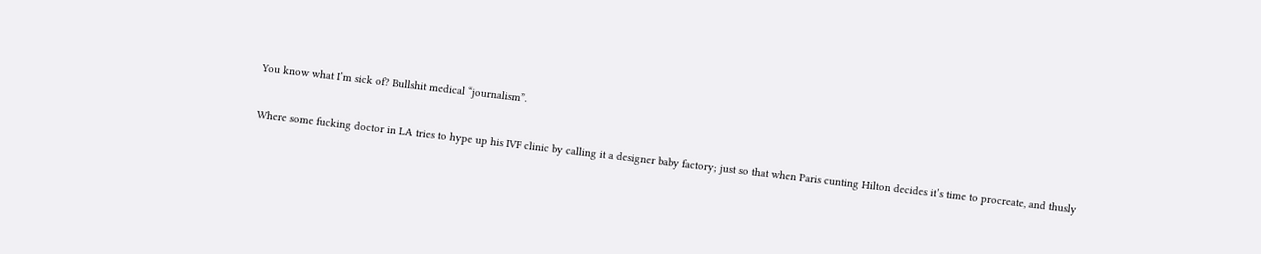You know what I’m sick of? Bullshit medical “journalism”.

Where some fucking doctor in LA tries to hype up his IVF clinic by calling it a designer baby factory; just so that when Paris cunting Hilton decides it’s time to procreate, and thusly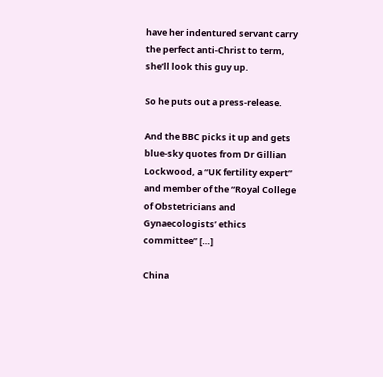have her indentured servant carry the perfect anti-Christ to term, she’ll look this guy up.

So he puts out a press-release.

And the BBC picks it up and gets blue-sky quotes from Dr Gillian Lockwood, a “UK fertility expert” and member of the “Royal College of Obstetricians and Gynaecologists’ ethics committee” […]

China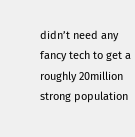didn’t need any fancy tech to get a roughly 20million strong population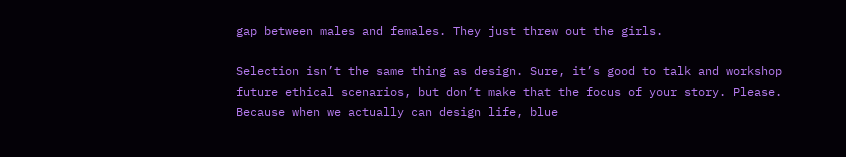gap between males and females. They just threw out the girls.

Selection isn’t the same thing as design. Sure, it’s good to talk and workshop future ethical scenarios, but don’t make that the focus of your story. Please. Because when we actually can design life, blue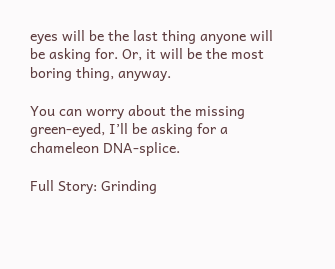eyes will be the last thing anyone will be asking for. Or, it will be the most boring thing, anyway.

You can worry about the missing green-eyed, I’ll be asking for a chameleon DNA-splice.

Full Story: Grinding